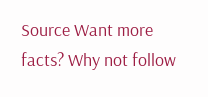Source Want more facts? Why not follow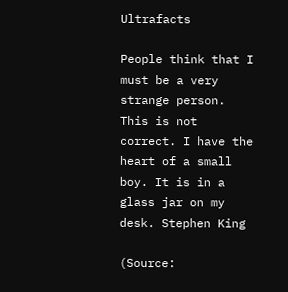Ultrafacts

People think that I must be a very strange person. This is not correct. I have the heart of a small boy. It is in a glass jar on my desk. Stephen King

(Source: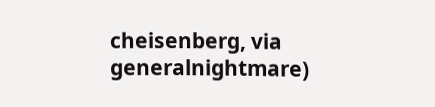cheisenberg, via generalnightmare)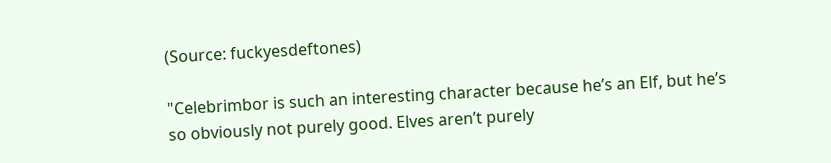(Source: fuckyesdeftones)

"Celebrimbor is such an interesting character because he’s an Elf, but he’s so obviously not purely good. Elves aren’t purely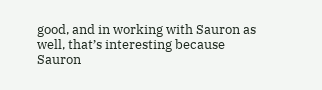good, and in working with Sauron as well, that’s interesting because Sauron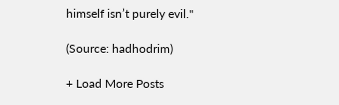himself isn’t purely evil."

(Source: hadhodrim)

+ Load More Posts